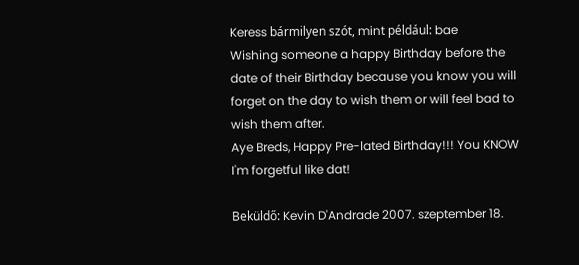Keress bármilyen szót, mint például: bae
Wishing someone a happy Birthday before the date of their Birthday because you know you will forget on the day to wish them or will feel bad to wish them after.
Aye Breds, Happy Pre-lated Birthday!!! You KNOW I'm forgetful like dat!

Beküldő: Kevin D'Andrade 2007. szeptember 18.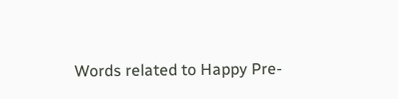Words related to Happy Pre-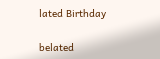lated Birthday

belated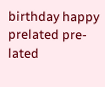birthday happy prelated pre-lated